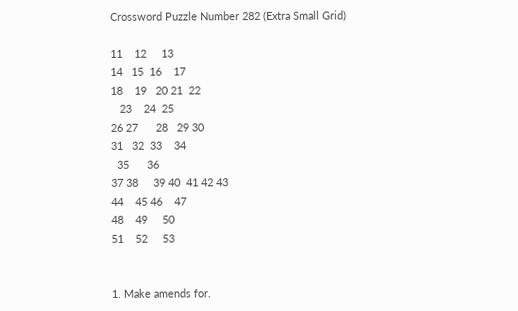Crossword Puzzle Number 282 (Extra Small Grid)

11    12     13
14   15  16    17
18    19   20 21  22
   23    24  25
26 27      28   29 30
31   32  33    34
  35      36
37 38     39 40  41 42 43
44    45 46    47
48    49     50
51    52     53


1. Make amends for.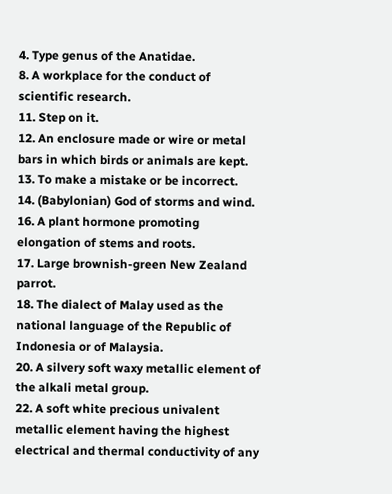4. Type genus of the Anatidae.
8. A workplace for the conduct of scientific research.
11. Step on it.
12. An enclosure made or wire or metal bars in which birds or animals are kept.
13. To make a mistake or be incorrect.
14. (Babylonian) God of storms and wind.
16. A plant hormone promoting elongation of stems and roots.
17. Large brownish-green New Zealand parrot.
18. The dialect of Malay used as the national language of the Republic of Indonesia or of Malaysia.
20. A silvery soft waxy metallic element of the alkali metal group.
22. A soft white precious univalent metallic element having the highest electrical and thermal conductivity of any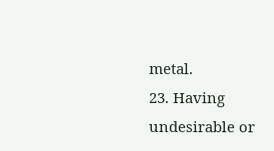metal.
23. Having undesirable or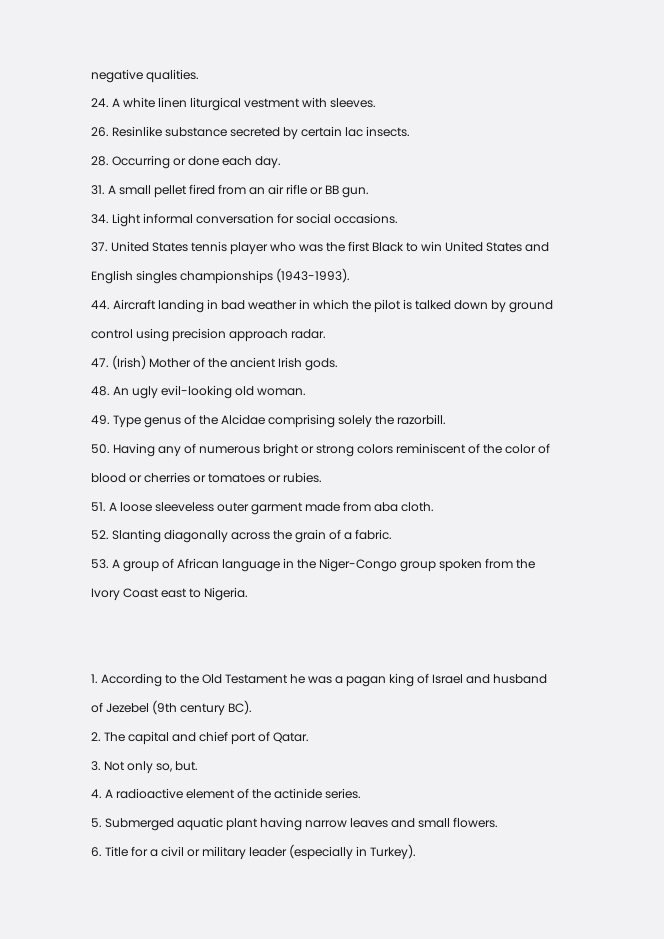negative qualities.
24. A white linen liturgical vestment with sleeves.
26. Resinlike substance secreted by certain lac insects.
28. Occurring or done each day.
31. A small pellet fired from an air rifle or BB gun.
34. Light informal conversation for social occasions.
37. United States tennis player who was the first Black to win United States and English singles championships (1943-1993).
44. Aircraft landing in bad weather in which the pilot is talked down by ground control using precision approach radar.
47. (Irish) Mother of the ancient Irish gods.
48. An ugly evil-looking old woman.
49. Type genus of the Alcidae comprising solely the razorbill.
50. Having any of numerous bright or strong colors reminiscent of the color of blood or cherries or tomatoes or rubies.
51. A loose sleeveless outer garment made from aba cloth.
52. Slanting diagonally across the grain of a fabric.
53. A group of African language in the Niger-Congo group spoken from the Ivory Coast east to Nigeria.


1. According to the Old Testament he was a pagan king of Israel and husband of Jezebel (9th century BC).
2. The capital and chief port of Qatar.
3. Not only so, but.
4. A radioactive element of the actinide series.
5. Submerged aquatic plant having narrow leaves and small flowers.
6. Title for a civil or military leader (especially in Turkey).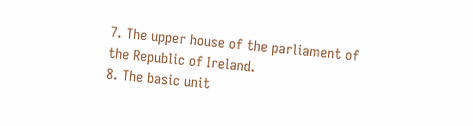7. The upper house of the parliament of the Republic of Ireland.
8. The basic unit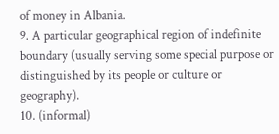of money in Albania.
9. A particular geographical region of indefinite boundary (usually serving some special purpose or distinguished by its people or culture or geography).
10. (informal)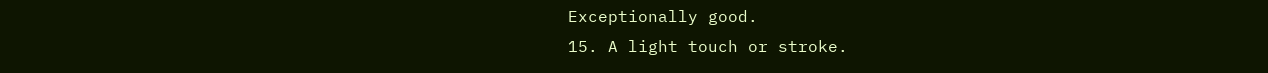Exceptionally good.
15. A light touch or stroke.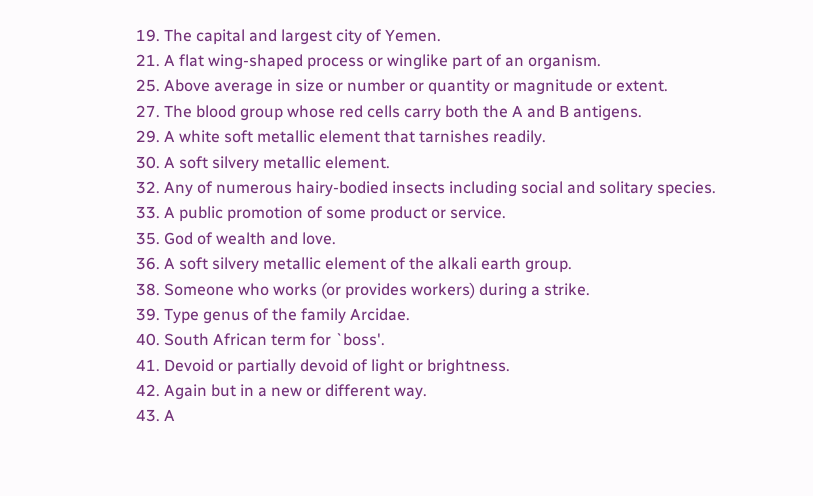19. The capital and largest city of Yemen.
21. A flat wing-shaped process or winglike part of an organism.
25. Above average in size or number or quantity or magnitude or extent.
27. The blood group whose red cells carry both the A and B antigens.
29. A white soft metallic element that tarnishes readily.
30. A soft silvery metallic element.
32. Any of numerous hairy-bodied insects including social and solitary species.
33. A public promotion of some product or service.
35. God of wealth and love.
36. A soft silvery metallic element of the alkali earth group.
38. Someone who works (or provides workers) during a strike.
39. Type genus of the family Arcidae.
40. South African term for `boss'.
41. Devoid or partially devoid of light or brightness.
42. Again but in a new or different way.
43. A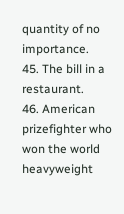quantity of no importance.
45. The bill in a restaurant.
46. American prizefighter who won the world heavyweight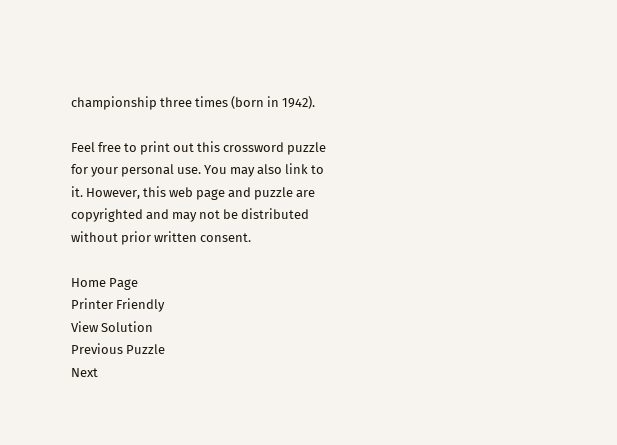championship three times (born in 1942).

Feel free to print out this crossword puzzle for your personal use. You may also link to it. However, this web page and puzzle are copyrighted and may not be distributed without prior written consent.

Home Page
Printer Friendly
View Solution
Previous Puzzle
Next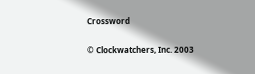Crossword

© Clockwatchers, Inc. 2003